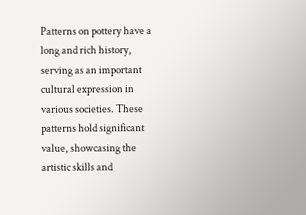Patterns on pottery have a long and rich history, serving as an important cultural expression in various societies. These patterns hold significant value, showcasing the artistic skills and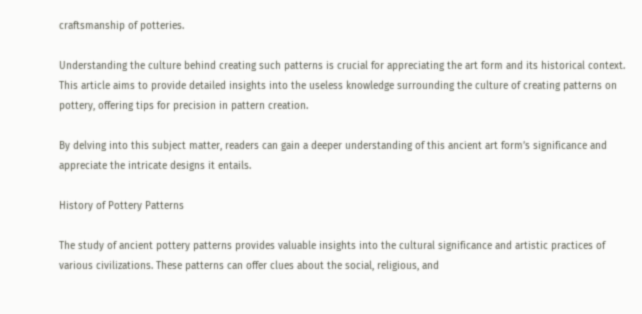craftsmanship of potteries.

Understanding the culture behind creating such patterns is crucial for appreciating the art form and its historical context. This article aims to provide detailed insights into the useless knowledge surrounding the culture of creating patterns on pottery, offering tips for precision in pattern creation.

By delving into this subject matter, readers can gain a deeper understanding of this ancient art form’s significance and appreciate the intricate designs it entails.

History of Pottery Patterns

The study of ancient pottery patterns provides valuable insights into the cultural significance and artistic practices of various civilizations. These patterns can offer clues about the social, religious, and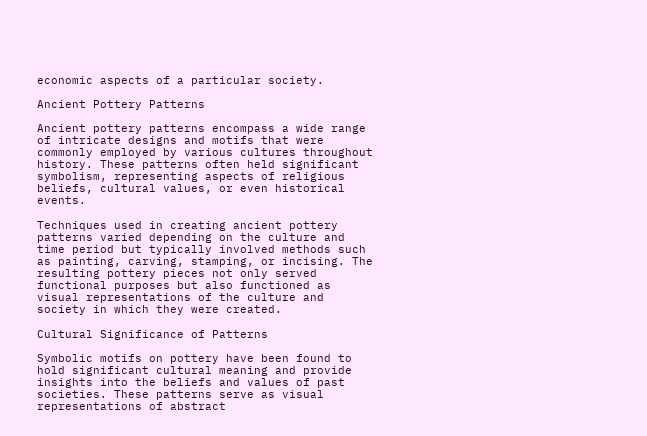economic aspects of a particular society.

Ancient Pottery Patterns

Ancient pottery patterns encompass a wide range of intricate designs and motifs that were commonly employed by various cultures throughout history. These patterns often held significant symbolism, representing aspects of religious beliefs, cultural values, or even historical events.

Techniques used in creating ancient pottery patterns varied depending on the culture and time period but typically involved methods such as painting, carving, stamping, or incising. The resulting pottery pieces not only served functional purposes but also functioned as visual representations of the culture and society in which they were created.

Cultural Significance of Patterns

Symbolic motifs on pottery have been found to hold significant cultural meaning and provide insights into the beliefs and values of past societies. These patterns serve as visual representations of abstract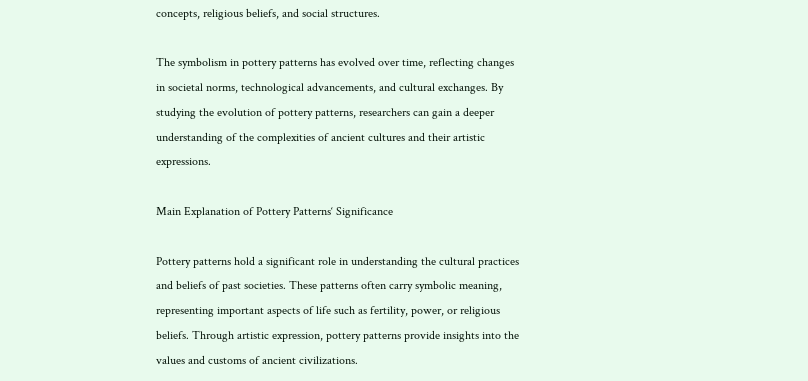concepts, religious beliefs, and social structures.

The symbolism in pottery patterns has evolved over time, reflecting changes in societal norms, technological advancements, and cultural exchanges. By studying the evolution of pottery patterns, researchers can gain a deeper understanding of the complexities of ancient cultures and their artistic expressions.

Main Explanation of Pottery Patterns‘ Significance

Pottery patterns hold a significant role in understanding the cultural practices and beliefs of past societies. These patterns often carry symbolic meaning, representing important aspects of life such as fertility, power, or religious beliefs. Through artistic expression, pottery patterns provide insights into the values and customs of ancient civilizations.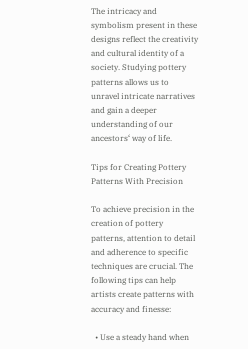The intricacy and symbolism present in these designs reflect the creativity and cultural identity of a society. Studying pottery patterns allows us to unravel intricate narratives and gain a deeper understanding of our ancestors‘ way of life.

Tips for Creating Pottery Patterns With Precision

To achieve precision in the creation of pottery patterns, attention to detail and adherence to specific techniques are crucial. The following tips can help artists create patterns with accuracy and finesse:

  • Use a steady hand when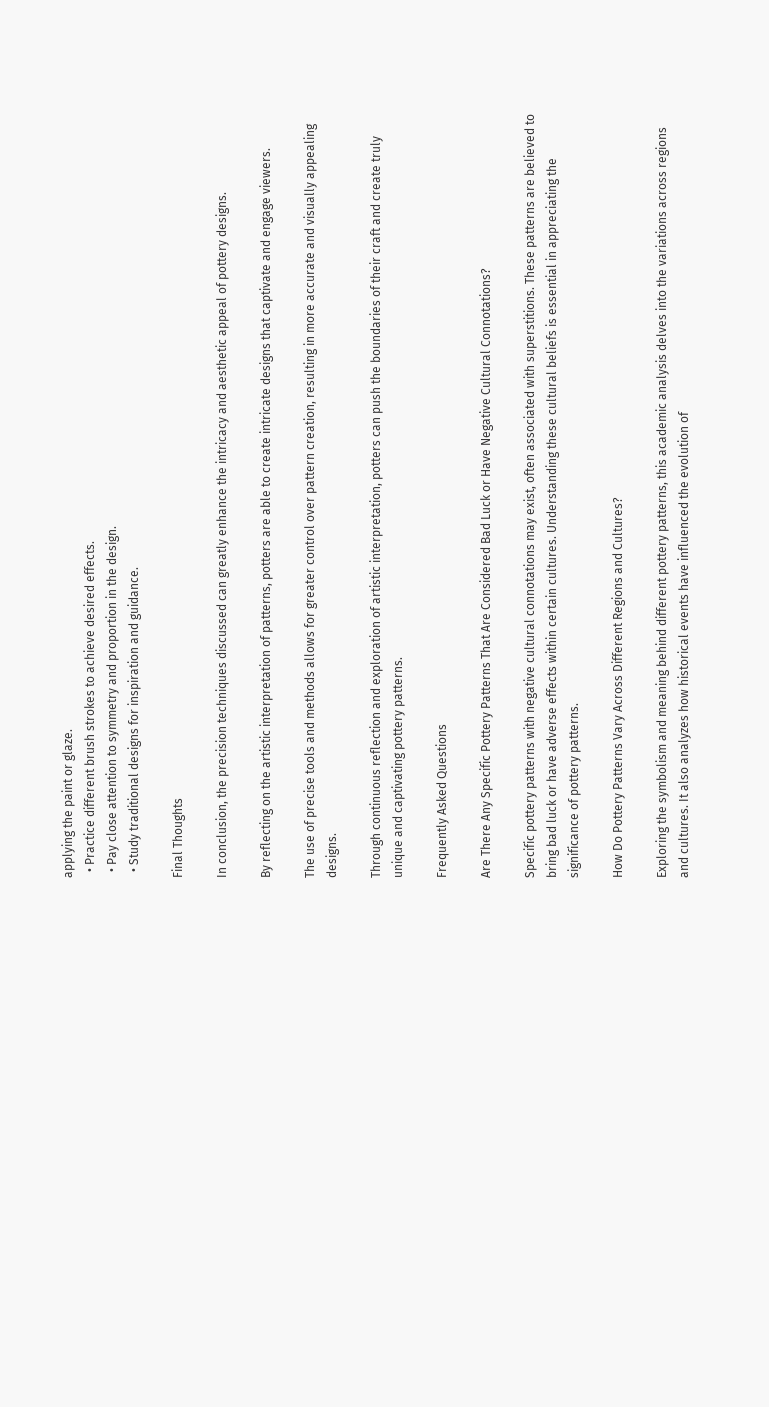applying the paint or glaze.
  • Practice different brush strokes to achieve desired effects.
  • Pay close attention to symmetry and proportion in the design.
  • Study traditional designs for inspiration and guidance.

Final Thoughts

In conclusion, the precision techniques discussed can greatly enhance the intricacy and aesthetic appeal of pottery designs.

By reflecting on the artistic interpretation of patterns, potters are able to create intricate designs that captivate and engage viewers.

The use of precise tools and methods allows for greater control over pattern creation, resulting in more accurate and visually appealing designs.

Through continuous reflection and exploration of artistic interpretation, potters can push the boundaries of their craft and create truly unique and captivating pottery patterns.

Frequently Asked Questions

Are There Any Specific Pottery Patterns That Are Considered Bad Luck or Have Negative Cultural Connotations?

Specific pottery patterns with negative cultural connotations may exist, often associated with superstitions. These patterns are believed to bring bad luck or have adverse effects within certain cultures. Understanding these cultural beliefs is essential in appreciating the significance of pottery patterns.

How Do Pottery Patterns Vary Across Different Regions and Cultures?

Exploring the symbolism and meaning behind different pottery patterns, this academic analysis delves into the variations across regions and cultures. It also analyzes how historical events have influenced the evolution of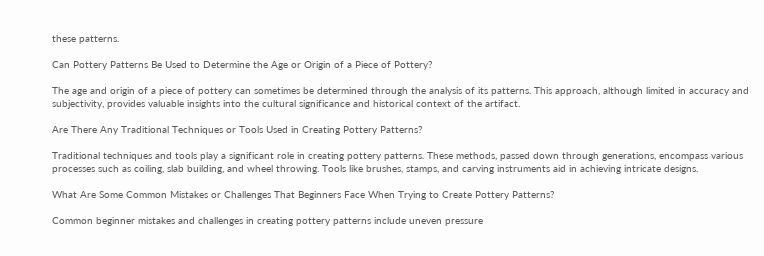these patterns.

Can Pottery Patterns Be Used to Determine the Age or Origin of a Piece of Pottery?

The age and origin of a piece of pottery can sometimes be determined through the analysis of its patterns. This approach, although limited in accuracy and subjectivity, provides valuable insights into the cultural significance and historical context of the artifact.

Are There Any Traditional Techniques or Tools Used in Creating Pottery Patterns?

Traditional techniques and tools play a significant role in creating pottery patterns. These methods, passed down through generations, encompass various processes such as coiling, slab building, and wheel throwing. Tools like brushes, stamps, and carving instruments aid in achieving intricate designs.

What Are Some Common Mistakes or Challenges That Beginners Face When Trying to Create Pottery Patterns?

Common beginner mistakes and challenges in creating pottery patterns include uneven pressure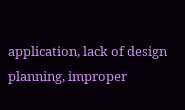application, lack of design planning, improper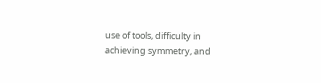use of tools, difficulty in achieving symmetry, and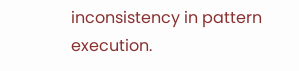inconsistency in pattern execution.